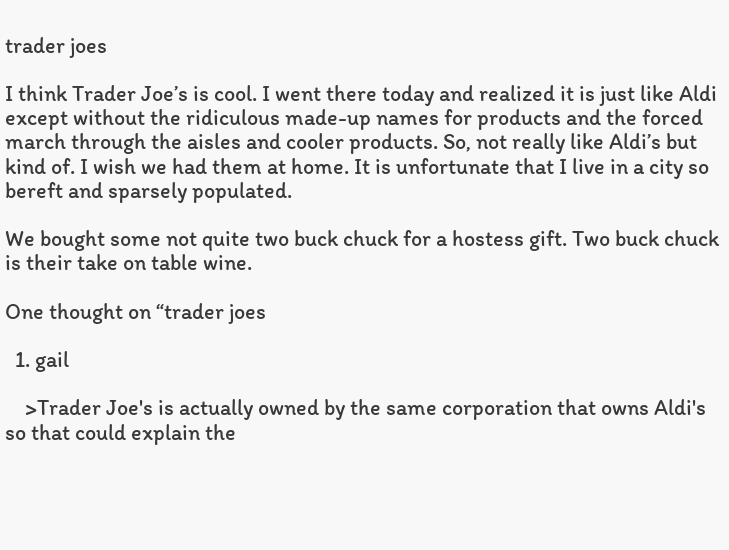trader joes

I think Trader Joe’s is cool. I went there today and realized it is just like Aldi except without the ridiculous made-up names for products and the forced march through the aisles and cooler products. So, not really like Aldi’s but kind of. I wish we had them at home. It is unfortunate that I live in a city so bereft and sparsely populated.

We bought some not quite two buck chuck for a hostess gift. Two buck chuck is their take on table wine.

One thought on “trader joes

  1. gail

    >Trader Joe's is actually owned by the same corporation that owns Aldi's so that could explain the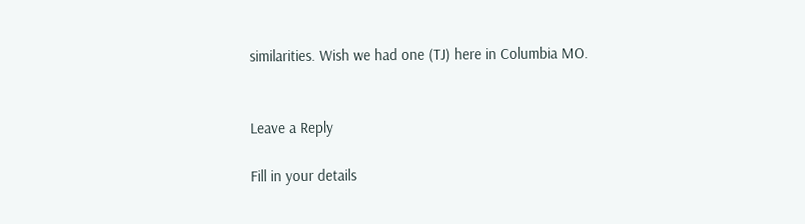similarities. Wish we had one (TJ) here in Columbia MO.


Leave a Reply

Fill in your details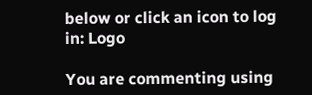below or click an icon to log in: Logo

You are commenting using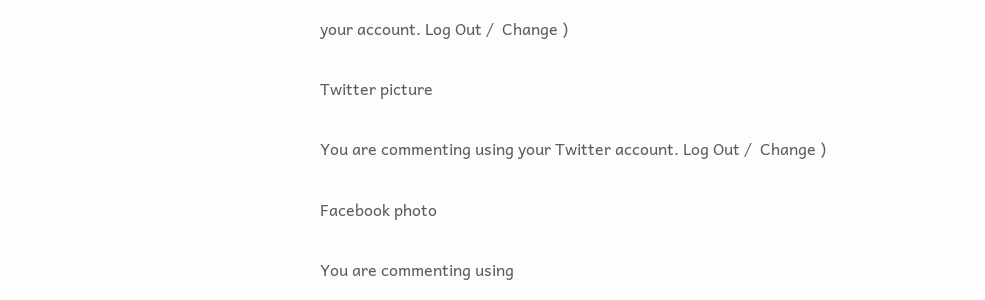your account. Log Out /  Change )

Twitter picture

You are commenting using your Twitter account. Log Out /  Change )

Facebook photo

You are commenting using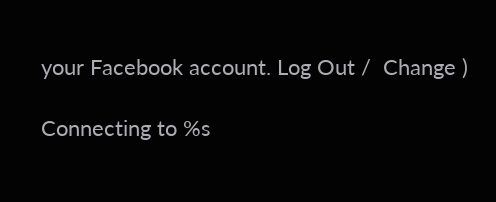your Facebook account. Log Out /  Change )

Connecting to %s